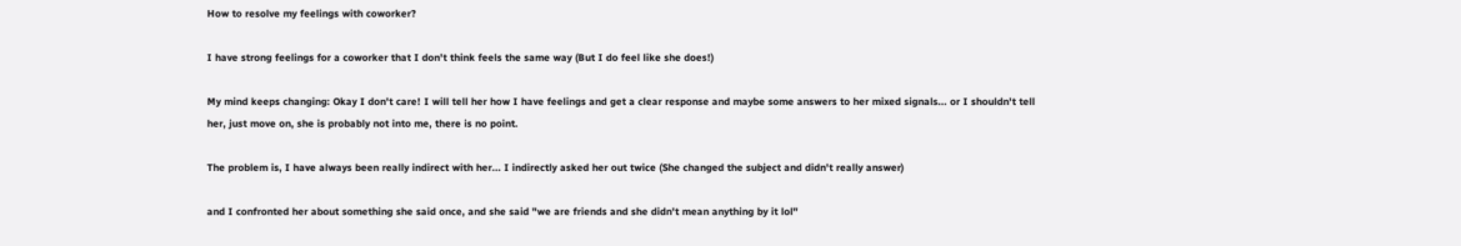How to resolve my feelings with coworker?

I have strong feelings for a coworker that I don't think feels the same way (But I do feel like she does!)

My mind keeps changing: Okay I don't care! I will tell her how I have feelings and get a clear response and maybe some answers to her mixed signals... or I shouldn't tell her, just move on, she is probably not into me, there is no point.

The problem is, I have always been really indirect with her... I indirectly asked her out twice (She changed the subject and didn't really answer)

and I confronted her about something she said once, and she said "we are friends and she didn't mean anything by it lol"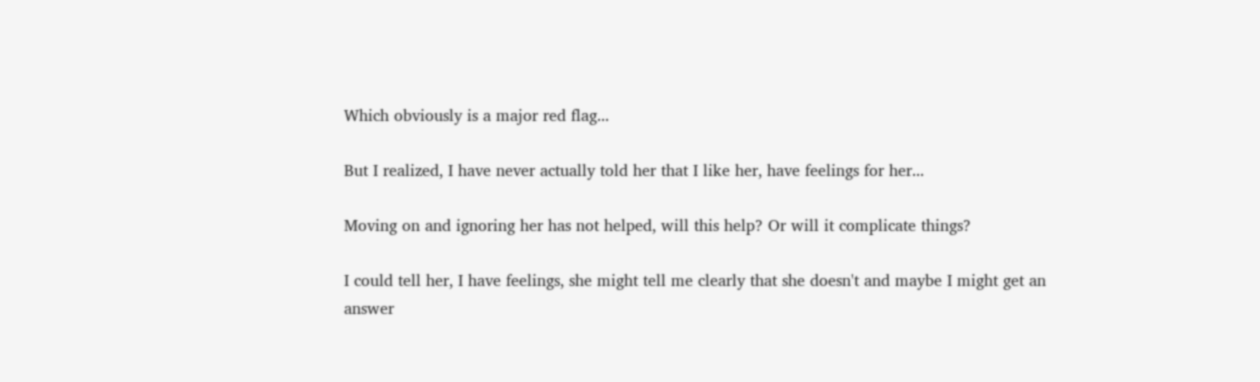Which obviously is a major red flag...

But I realized, I have never actually told her that I like her, have feelings for her...

Moving on and ignoring her has not helped, will this help? Or will it complicate things?

I could tell her, I have feelings, she might tell me clearly that she doesn't and maybe I might get an answer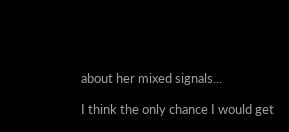about her mixed signals...

I think the only chance I would get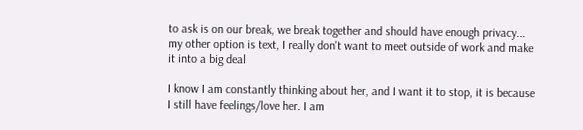to ask is on our break, we break together and should have enough privacy... my other option is text, I really don't want to meet outside of work and make it into a big deal

I know I am constantly thinking about her, and I want it to stop, it is because I still have feelings/love her. I am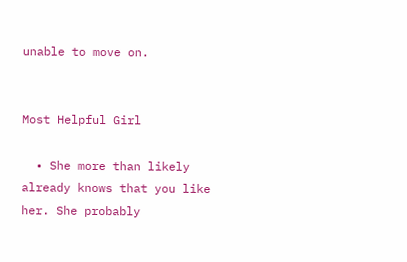unable to move on.


Most Helpful Girl

  • She more than likely already knows that you like her. She probably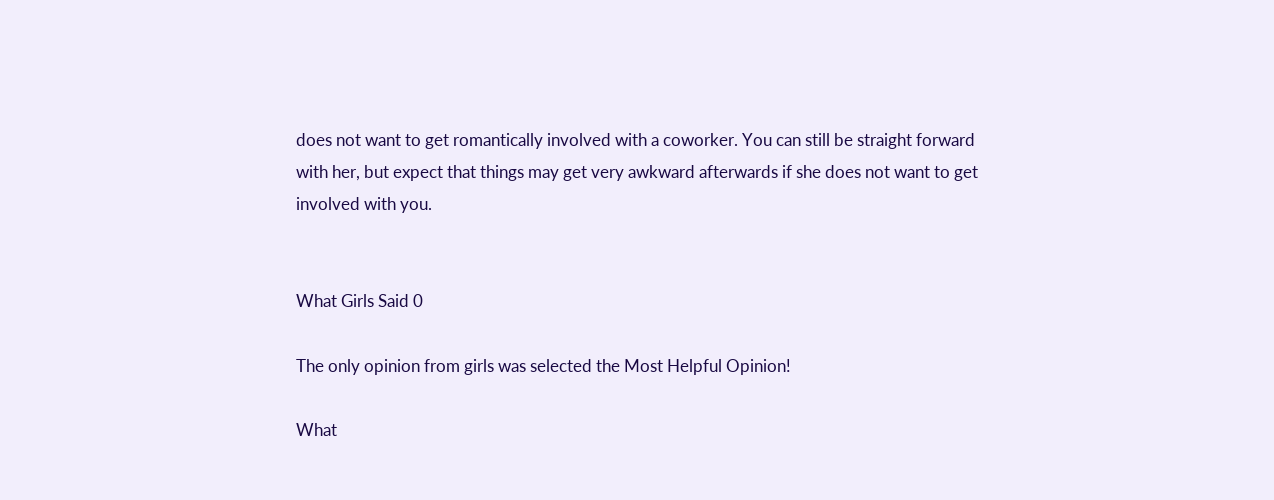does not want to get romantically involved with a coworker. You can still be straight forward with her, but expect that things may get very awkward afterwards if she does not want to get involved with you.


What Girls Said 0

The only opinion from girls was selected the Most Helpful Opinion!

What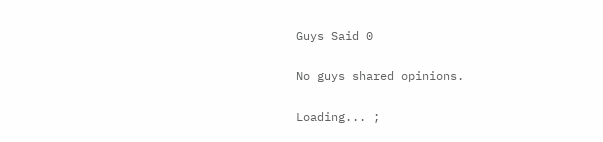Guys Said 0

No guys shared opinions.

Loading... ;